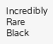Incredibly Rare Black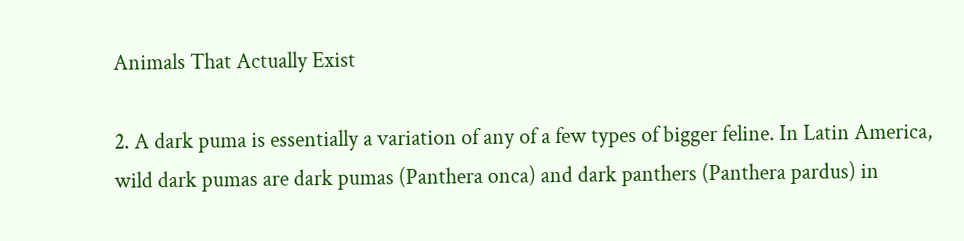Animals That Actually Exist

2. A dark puma is essentially a variation of any of a few types of bigger feline. In Latin America, wild dark pumas are dark pumas (Panthera onca) and dark panthers (Panthera pardus) in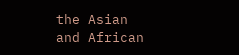the Asian and African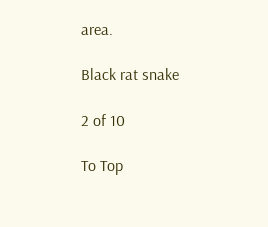area.

Black rat snake

2 of 10

To Top